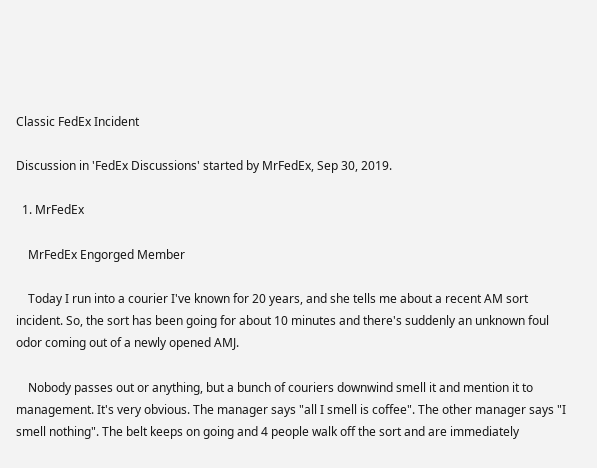Classic FedEx Incident

Discussion in 'FedEx Discussions' started by MrFedEx, Sep 30, 2019.

  1. MrFedEx

    MrFedEx Engorged Member

    Today I run into a courier I've known for 20 years, and she tells me about a recent AM sort incident. So, the sort has been going for about 10 minutes and there's suddenly an unknown foul odor coming out of a newly opened AMJ.

    Nobody passes out or anything, but a bunch of couriers downwind smell it and mention it to management. It's very obvious. The manager says "all I smell is coffee". The other manager says "I smell nothing". The belt keeps on going and 4 people walk off the sort and are immediately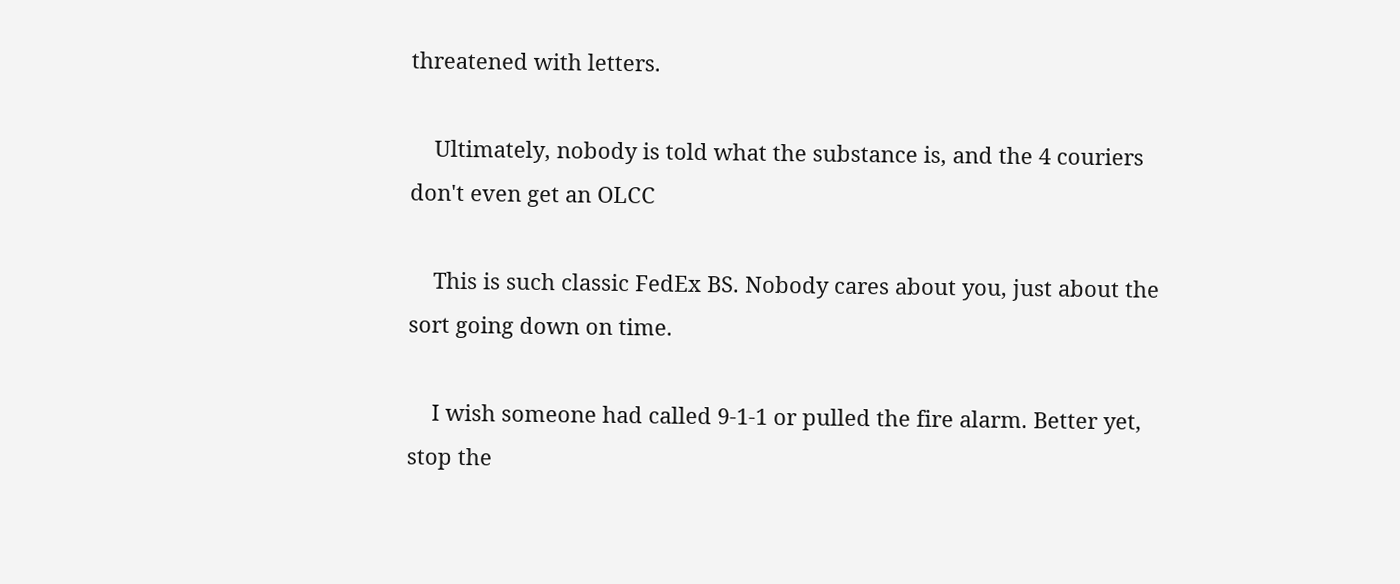threatened with letters.

    Ultimately, nobody is told what the substance is, and the 4 couriers don't even get an OLCC

    This is such classic FedEx BS. Nobody cares about you, just about the sort going down on time.

    I wish someone had called 9-1-1 or pulled the fire alarm. Better yet, stop the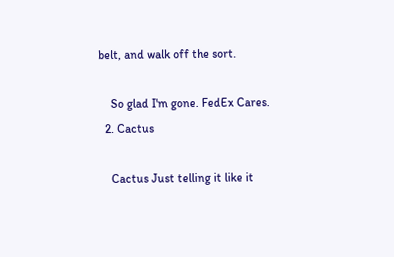belt, and walk off the sort.

    So glad I'm gone. FedEx Cares.
  2. Cactus

    Cactus Just telling it like it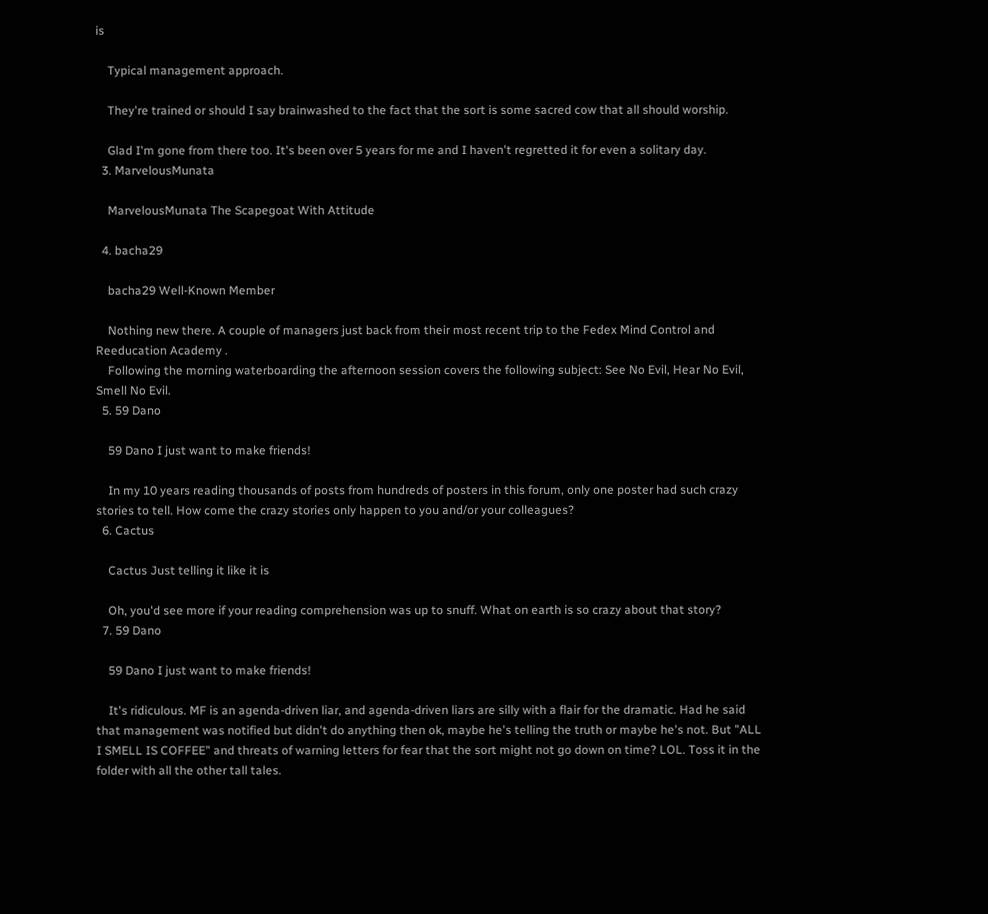is

    Typical management approach.

    They're trained or should I say brainwashed to the fact that the sort is some sacred cow that all should worship.

    Glad I'm gone from there too. It's been over 5 years for me and I haven't regretted it for even a solitary day.
  3. MarvelousMunata

    MarvelousMunata The Scapegoat With Attitude

  4. bacha29

    bacha29 Well-Known Member

    Nothing new there. A couple of managers just back from their most recent trip to the Fedex Mind Control and Reeducation Academy .
    Following the morning waterboarding the afternoon session covers the following subject: See No Evil, Hear No Evil, Smell No Evil.
  5. 59 Dano

    59 Dano I just want to make friends!

    In my 10 years reading thousands of posts from hundreds of posters in this forum, only one poster had such crazy stories to tell. How come the crazy stories only happen to you and/or your colleagues?
  6. Cactus

    Cactus Just telling it like it is

    Oh, you'd see more if your reading comprehension was up to snuff. What on earth is so crazy about that story?
  7. 59 Dano

    59 Dano I just want to make friends!

    It's ridiculous. MF is an agenda-driven liar, and agenda-driven liars are silly with a flair for the dramatic. Had he said that management was notified but didn't do anything then ok, maybe he's telling the truth or maybe he's not. But "ALL I SMELL IS COFFEE" and threats of warning letters for fear that the sort might not go down on time? LOL. Toss it in the folder with all the other tall tales.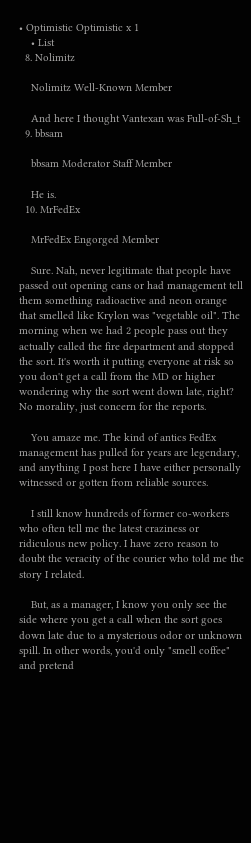• Optimistic Optimistic x 1
    • List
  8. Nolimitz

    Nolimitz Well-Known Member

    And here I thought Vantexan was Full-of-Sh_t
  9. bbsam

    bbsam Moderator Staff Member

    He is.
  10. MrFedEx

    MrFedEx Engorged Member

    Sure. Nah, never legitimate that people have passed out opening cans or had management tell them something radioactive and neon orange that smelled like Krylon was "vegetable oil". The morning when we had 2 people pass out they actually called the fire department and stopped the sort. It's worth it putting everyone at risk so you don't get a call from the MD or higher wondering why the sort went down late, right? No morality, just concern for the reports.

    You amaze me. The kind of antics FedEx management has pulled for years are legendary, and anything I post here I have either personally witnessed or gotten from reliable sources.

    I still know hundreds of former co-workers who often tell me the latest craziness or ridiculous new policy. I have zero reason to doubt the veracity of the courier who told me the story I related.

    But, as a manager, I know you only see the side where you get a call when the sort goes down late due to a mysterious odor or unknown spill. In other words, you'd only "smell coffee" and pretend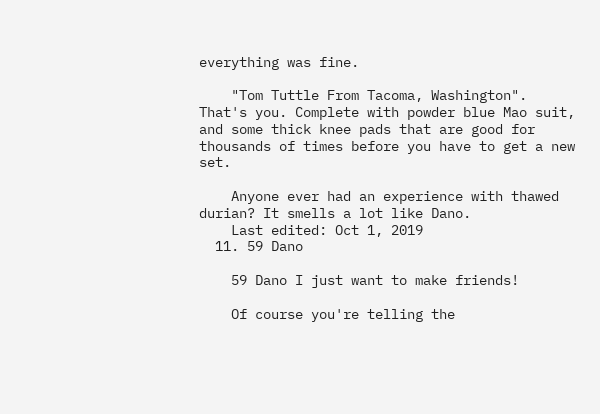everything was fine.

    "Tom Tuttle From Tacoma, Washington". That's you. Complete with powder blue Mao suit, and some thick knee pads that are good for thousands of times before you have to get a new set.

    Anyone ever had an experience with thawed durian? It smells a lot like Dano.
    Last edited: Oct 1, 2019
  11. 59 Dano

    59 Dano I just want to make friends!

    Of course you're telling the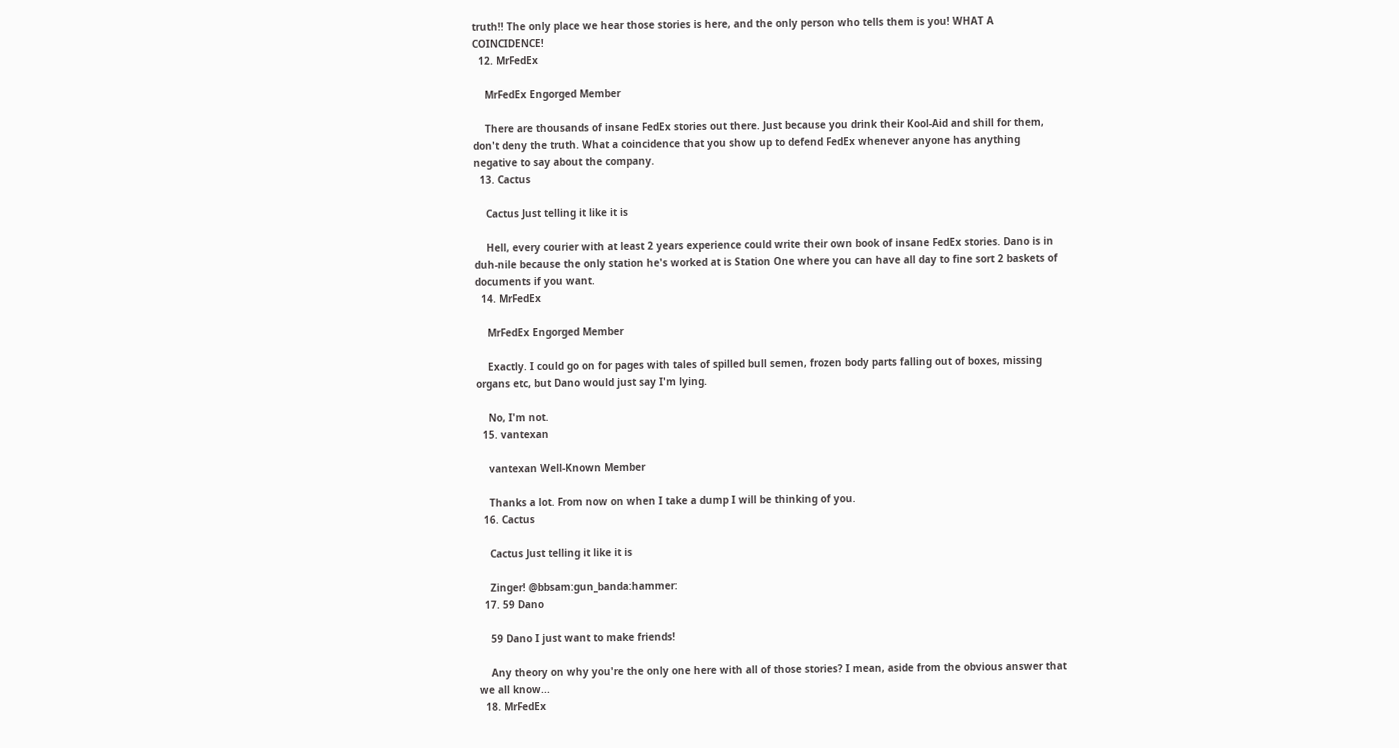truth!! The only place we hear those stories is here, and the only person who tells them is you! WHAT A COINCIDENCE!
  12. MrFedEx

    MrFedEx Engorged Member

    There are thousands of insane FedEx stories out there. Just because you drink their Kool-Aid and shill for them, don't deny the truth. What a coincidence that you show up to defend FedEx whenever anyone has anything negative to say about the company.
  13. Cactus

    Cactus Just telling it like it is

    Hell, every courier with at least 2 years experience could write their own book of insane FedEx stories. Dano is in duh-nile because the only station he's worked at is Station One where you can have all day to fine sort 2 baskets of documents if you want.
  14. MrFedEx

    MrFedEx Engorged Member

    Exactly. I could go on for pages with tales of spilled bull semen, frozen body parts falling out of boxes, missing organs etc, but Dano would just say I'm lying.

    No, I'm not.
  15. vantexan

    vantexan Well-Known Member

    Thanks a lot. From now on when I take a dump I will be thinking of you.
  16. Cactus

    Cactus Just telling it like it is

    Zinger! @bbsam:gun_banda:hammer:
  17. 59 Dano

    59 Dano I just want to make friends!

    Any theory on why you're the only one here with all of those stories? I mean, aside from the obvious answer that we all know...
  18. MrFedEx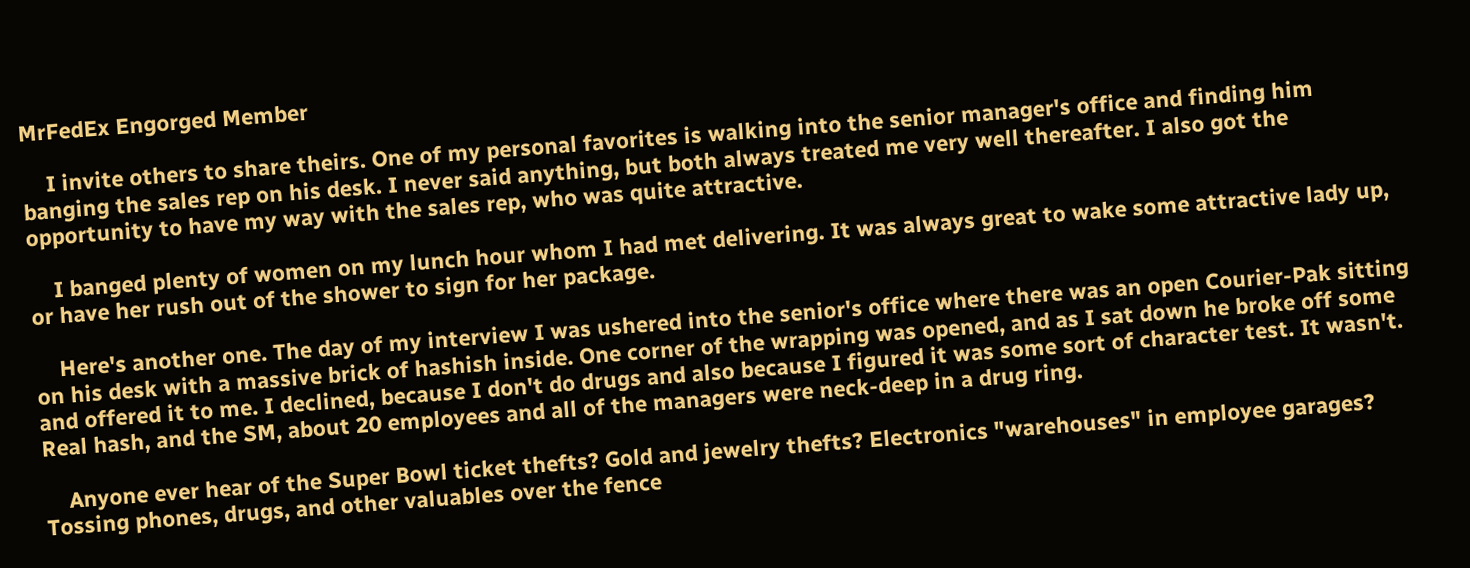MrFedEx Engorged Member

    I invite others to share theirs. One of my personal favorites is walking into the senior manager's office and finding him banging the sales rep on his desk. I never said anything, but both always treated me very well thereafter. I also got the opportunity to have my way with the sales rep, who was quite attractive.

    I banged plenty of women on my lunch hour whom I had met delivering. It was always great to wake some attractive lady up, or have her rush out of the shower to sign for her package.

    Here's another one. The day of my interview I was ushered into the senior's office where there was an open Courier-Pak sitting on his desk with a massive brick of hashish inside. One corner of the wrapping was opened, and as I sat down he broke off some and offered it to me. I declined, because I don't do drugs and also because I figured it was some sort of character test. It wasn't. Real hash, and the SM, about 20 employees and all of the managers were neck-deep in a drug ring.

    Anyone ever hear of the Super Bowl ticket thefts? Gold and jewelry thefts? Electronics "warehouses" in employee garages? Tossing phones, drugs, and other valuables over the fence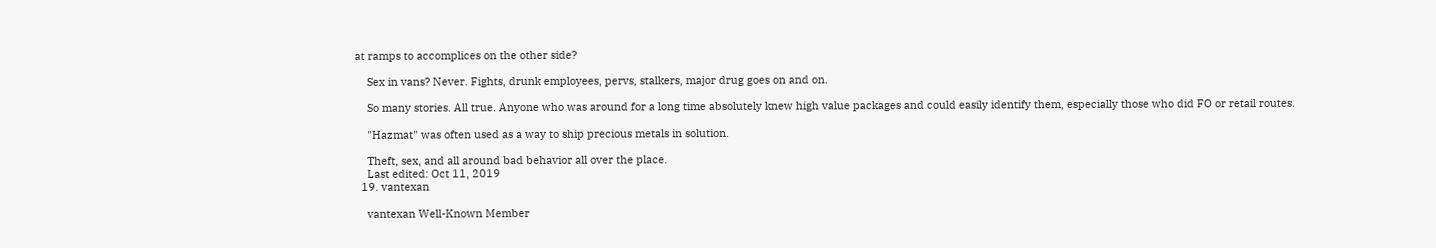at ramps to accomplices on the other side?

    Sex in vans? Never. Fights, drunk employees, pervs, stalkers, major drug goes on and on.

    So many stories. All true. Anyone who was around for a long time absolutely knew high value packages and could easily identify them, especially those who did FO or retail routes.

    "Hazmat" was often used as a way to ship precious metals in solution.

    Theft, sex, and all around bad behavior all over the place.
    Last edited: Oct 11, 2019
  19. vantexan

    vantexan Well-Known Member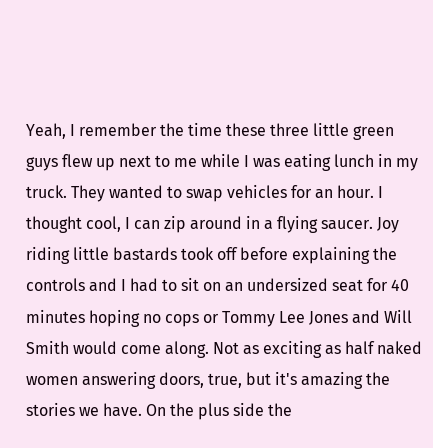Yeah, I remember the time these three little green guys flew up next to me while I was eating lunch in my truck. They wanted to swap vehicles for an hour. I thought cool, I can zip around in a flying saucer. Joy riding little bastards took off before explaining the controls and I had to sit on an undersized seat for 40 minutes hoping no cops or Tommy Lee Jones and Will Smith would come along. Not as exciting as half naked women answering doors, true, but it's amazing the stories we have. On the plus side the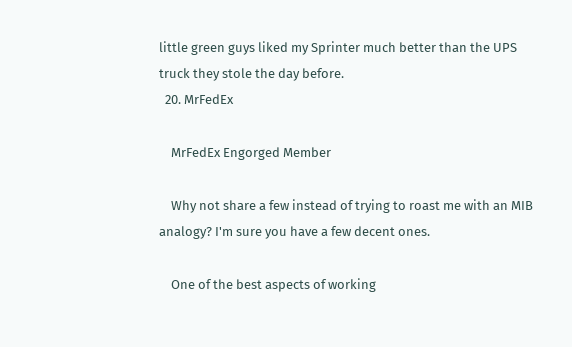little green guys liked my Sprinter much better than the UPS truck they stole the day before.
  20. MrFedEx

    MrFedEx Engorged Member

    Why not share a few instead of trying to roast me with an MIB analogy? I'm sure you have a few decent ones.

    One of the best aspects of working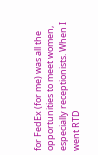for FedEx (for me) was all the opportunities to meet women, especially receptionists. When I went RTD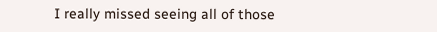I really missed seeing all of those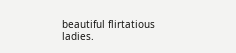beautiful flirtatious ladies.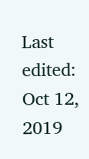Last edited: Oct 12, 2019